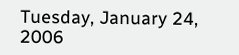Tuesday, January 24, 2006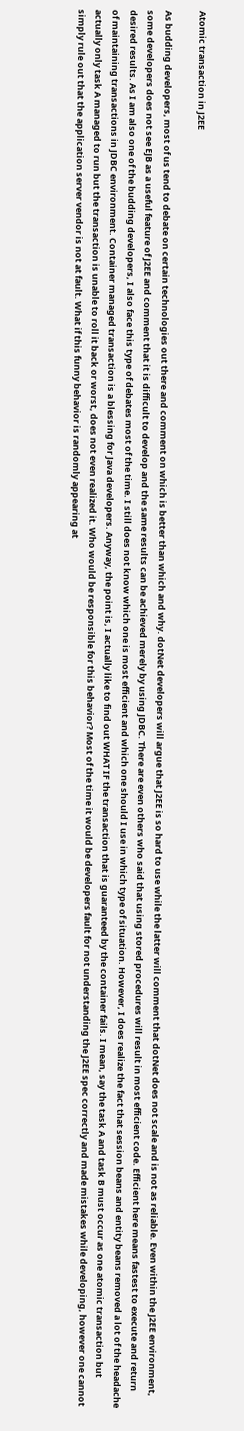Atomic transaction in J2EE

As budding developers, most of us tend to debate on certain technologies out there and comment on which is better than which and why. dotNet developers will argue that J2EE is so hard to use while the latter will comment that dotNet does not scale and is not as reliable. Even within the J2EE environment, some developers does not see EJB as a useful feature of J2EE and comment that it is difficult to develop and the same results can be achieved merely by using JDBC. There are even others who said that using stored procedures will result in most efficient code. Efficient here means fastest to execute and return desired results. As I am also one of the budding developers, I also face this type of debates most of the time. I still does not know which one is most efficient and which one should I use in which type of situation. However, I does realize the fact that session beans and entity beans removed a lot of the headache of maintaining transactions in JDBC environment. Container managed transaction is a blessing for Java developers. Anyway, the point is, I actually like to find out WHAT IF the transaction that is guaranteed by the container fails. I mean, say the task A and task B must occur as one atomic transaction but actually only task A managed to run but the transaction is unable to roll it back or worst, does not even realized it. Who would be responsible for this behavior? Most of the time it would be developers fault for not understanding the J2EE spec correctly and made mistakes while developing, however one cannot simply rule out that the application server vendor is not at fault. What if this funny behavior is randomly appearing at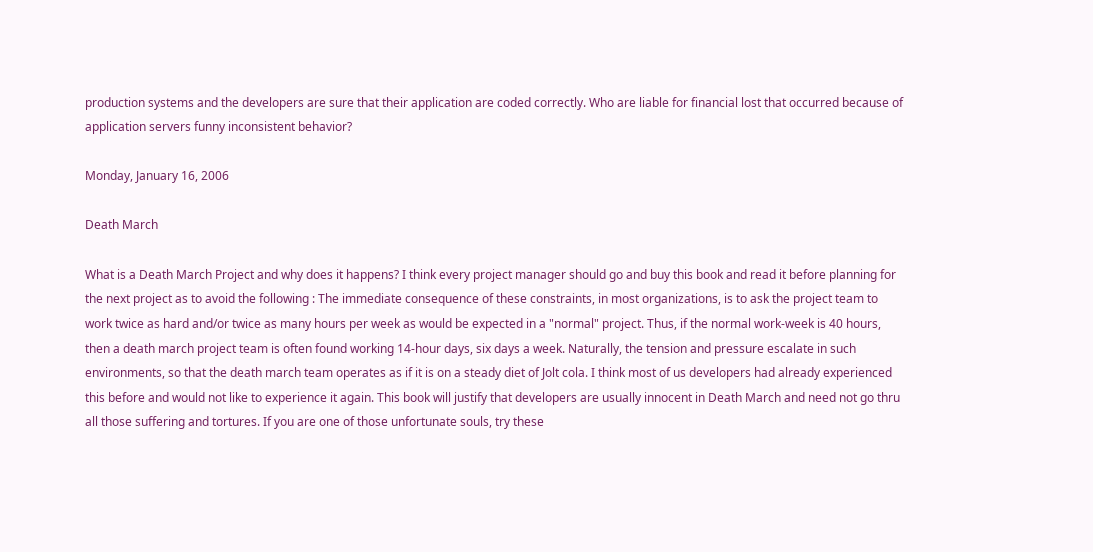production systems and the developers are sure that their application are coded correctly. Who are liable for financial lost that occurred because of application servers funny inconsistent behavior?

Monday, January 16, 2006

Death March

What is a Death March Project and why does it happens? I think every project manager should go and buy this book and read it before planning for the next project as to avoid the following : The immediate consequence of these constraints, in most organizations, is to ask the project team to work twice as hard and/or twice as many hours per week as would be expected in a "normal" project. Thus, if the normal work-week is 40 hours, then a death march project team is often found working 14-hour days, six days a week. Naturally, the tension and pressure escalate in such environments, so that the death march team operates as if it is on a steady diet of Jolt cola. I think most of us developers had already experienced this before and would not like to experience it again. This book will justify that developers are usually innocent in Death March and need not go thru all those suffering and tortures. If you are one of those unfortunate souls, try these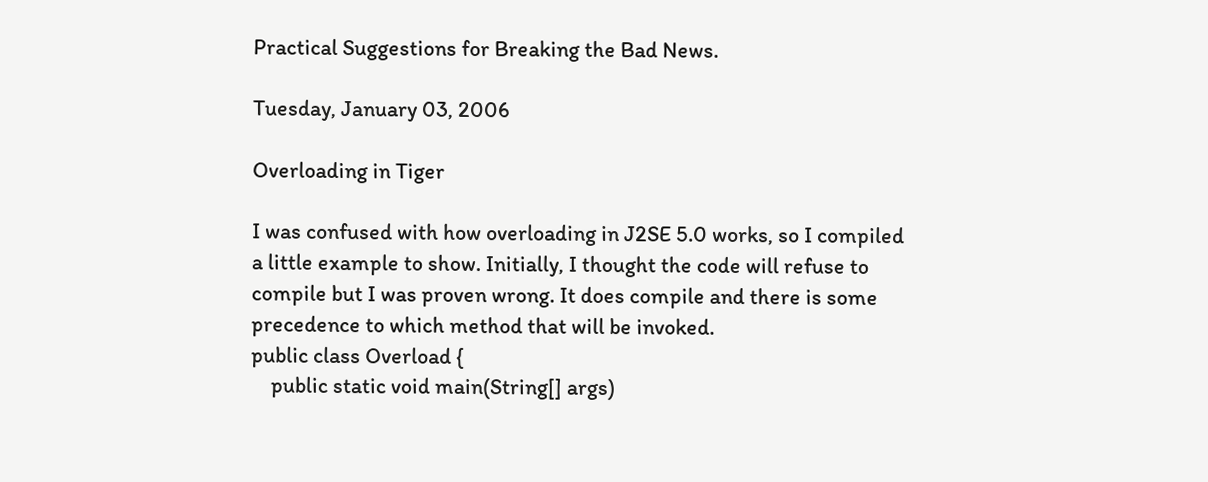Practical Suggestions for Breaking the Bad News.

Tuesday, January 03, 2006

Overloading in Tiger

I was confused with how overloading in J2SE 5.0 works, so I compiled a little example to show. Initially, I thought the code will refuse to compile but I was proven wrong. It does compile and there is some precedence to which method that will be invoked.
public class Overload {
    public static void main(String[] args)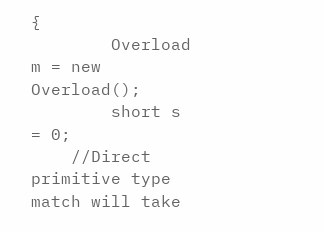{
        Overload m = new Overload();
        short s = 0;
    //Direct primitive type match will take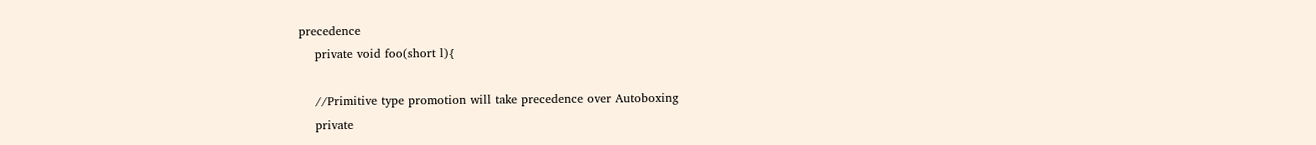precedence
    private void foo(short l){

    //Primitive type promotion will take precedence over Autoboxing
    private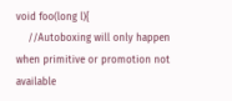void foo(long l){
    //Autoboxing will only happen when primitive or promotion not available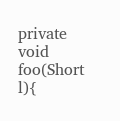private void foo(Short l){